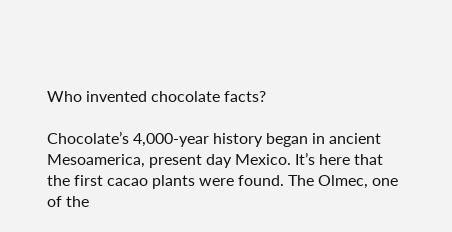Who invented chocolate facts?

Chocolate’s 4,000-year history began in ancient Mesoamerica, present day Mexico. It’s here that the first cacao plants were found. The Olmec, one of the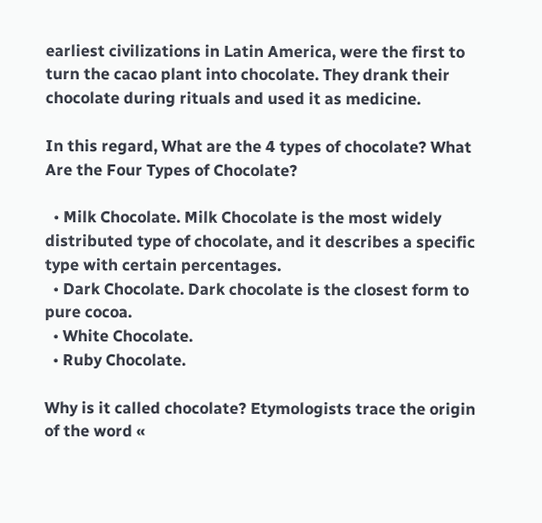earliest civilizations in Latin America, were the first to turn the cacao plant into chocolate. They drank their chocolate during rituals and used it as medicine.

In this regard, What are the 4 types of chocolate? What Are the Four Types of Chocolate?

  • Milk Chocolate. Milk Chocolate is the most widely distributed type of chocolate, and it describes a specific type with certain percentages.
  • Dark Chocolate. Dark chocolate is the closest form to pure cocoa.
  • White Chocolate.
  • Ruby Chocolate.

Why is it called chocolate? Etymologists trace the origin of the word «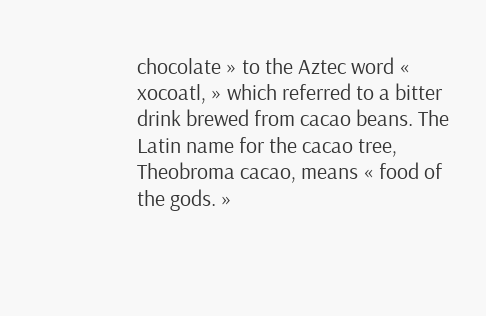chocolate » to the Aztec word « xocoatl, » which referred to a bitter drink brewed from cacao beans. The Latin name for the cacao tree, Theobroma cacao, means « food of the gods. »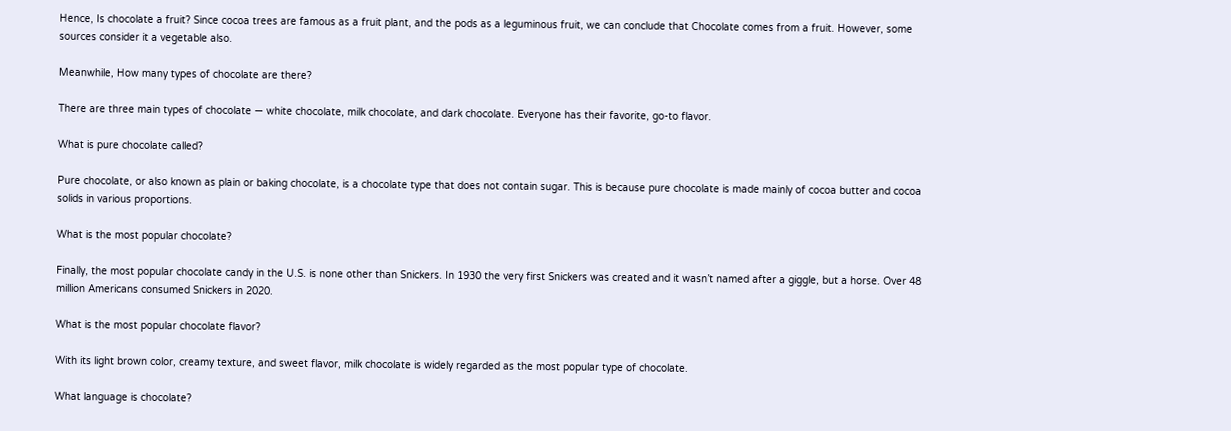Hence, Is chocolate a fruit? Since cocoa trees are famous as a fruit plant, and the pods as a leguminous fruit, we can conclude that Chocolate comes from a fruit. However, some sources consider it a vegetable also.

Meanwhile, How many types of chocolate are there?

There are three main types of chocolate — white chocolate, milk chocolate, and dark chocolate. Everyone has their favorite, go-to flavor.

What is pure chocolate called?

Pure chocolate, or also known as plain or baking chocolate, is a chocolate type that does not contain sugar. This is because pure chocolate is made mainly of cocoa butter and cocoa solids in various proportions.

What is the most popular chocolate?

Finally, the most popular chocolate candy in the U.S. is none other than Snickers. In 1930 the very first Snickers was created and it wasn’t named after a giggle, but a horse. Over 48 million Americans consumed Snickers in 2020.

What is the most popular chocolate flavor?

With its light brown color, creamy texture, and sweet flavor, milk chocolate is widely regarded as the most popular type of chocolate.

What language is chocolate?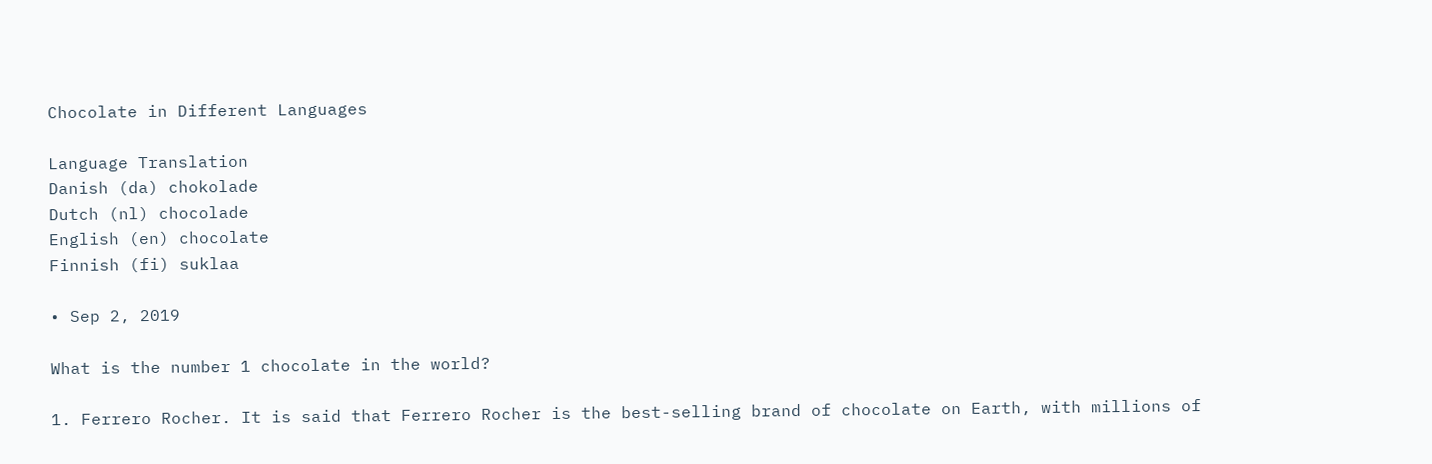Chocolate in Different Languages

Language Translation
Danish (da) chokolade
Dutch (nl) chocolade
English (en) chocolate
Finnish (fi) suklaa

• Sep 2, 2019

What is the number 1 chocolate in the world?

1. Ferrero Rocher. It is said that Ferrero Rocher is the best-selling brand of chocolate on Earth, with millions of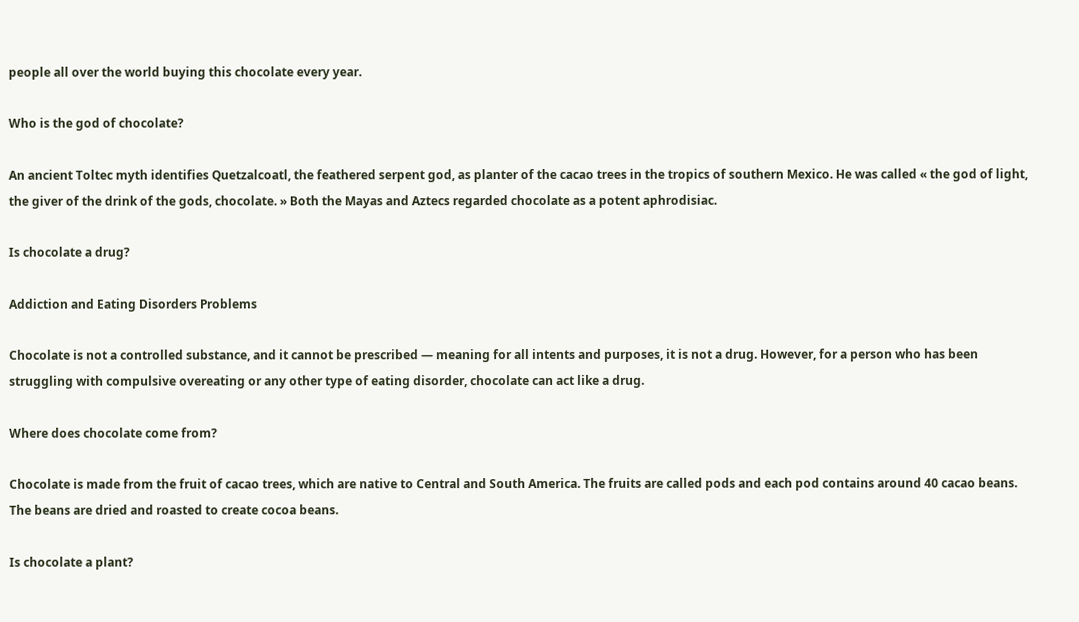people all over the world buying this chocolate every year.

Who is the god of chocolate?

An ancient Toltec myth identifies Quetzalcoatl, the feathered serpent god, as planter of the cacao trees in the tropics of southern Mexico. He was called « the god of light, the giver of the drink of the gods, chocolate. » Both the Mayas and Aztecs regarded chocolate as a potent aphrodisiac.

Is chocolate a drug?

Addiction and Eating Disorders Problems

Chocolate is not a controlled substance, and it cannot be prescribed — meaning for all intents and purposes, it is not a drug. However, for a person who has been struggling with compulsive overeating or any other type of eating disorder, chocolate can act like a drug.

Where does chocolate come from?

Chocolate is made from the fruit of cacao trees, which are native to Central and South America. The fruits are called pods and each pod contains around 40 cacao beans. The beans are dried and roasted to create cocoa beans.

Is chocolate a plant?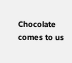Chocolate comes to us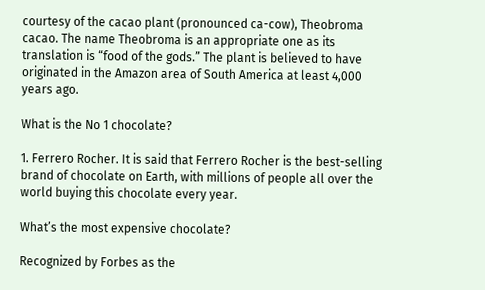courtesy of the cacao plant (pronounced ca-cow), Theobroma cacao. The name Theobroma is an appropriate one as its translation is “food of the gods.” The plant is believed to have originated in the Amazon area of South America at least 4,000 years ago.

What is the No 1 chocolate?

1. Ferrero Rocher. It is said that Ferrero Rocher is the best-selling brand of chocolate on Earth, with millions of people all over the world buying this chocolate every year.

What’s the most expensive chocolate?

Recognized by Forbes as the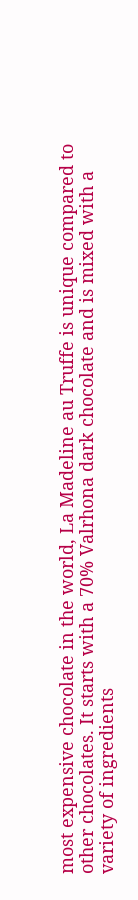most expensive chocolate in the world, La Madeline au Truffe is unique compared to other chocolates. It starts with a 70% Valrhona dark chocolate and is mixed with a variety of ingredients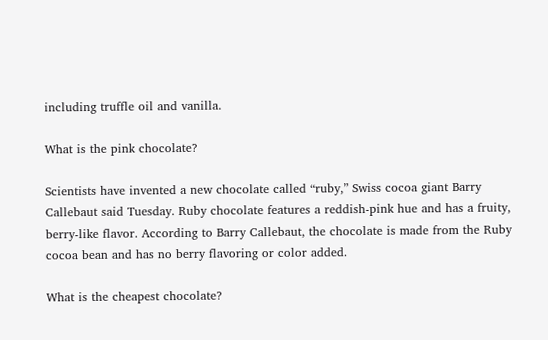including truffle oil and vanilla.

What is the pink chocolate?

Scientists have invented a new chocolate called “ruby,” Swiss cocoa giant Barry Callebaut said Tuesday. Ruby chocolate features a reddish-pink hue and has a fruity, berry-like flavor. According to Barry Callebaut, the chocolate is made from the Ruby cocoa bean and has no berry flavoring or color added.

What is the cheapest chocolate?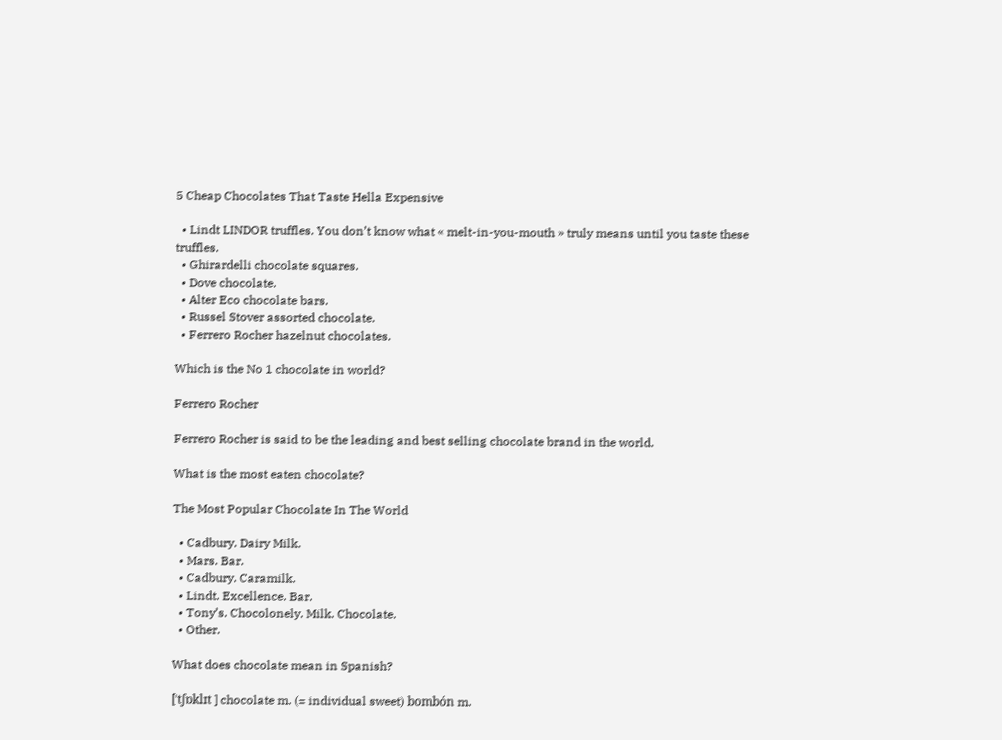5 Cheap Chocolates That Taste Hella Expensive

  • Lindt LINDOR truffles. You don’t know what « melt-in-you-mouth » truly means until you taste these truffles.
  • Ghirardelli chocolate squares.
  • Dove chocolate.
  • Alter Eco chocolate bars.
  • Russel Stover assorted chocolate.
  • Ferrero Rocher hazelnut chocolates.

Which is the No 1 chocolate in world?

Ferrero Rocher

Ferrero Rocher is said to be the leading and best selling chocolate brand in the world.

What is the most eaten chocolate?

The Most Popular Chocolate In The World

  • Cadbury. Dairy Milk.
  • Mars. Bar.
  • Cadbury. Caramilk.
  • Lindt. Excellence. Bar.
  • Tony’s. Chocolonely. Milk. Chocolate.
  • Other.

What does chocolate mean in Spanish?

[ˈtʃɒklɪt ] chocolate m. (= individual sweet) bombón m.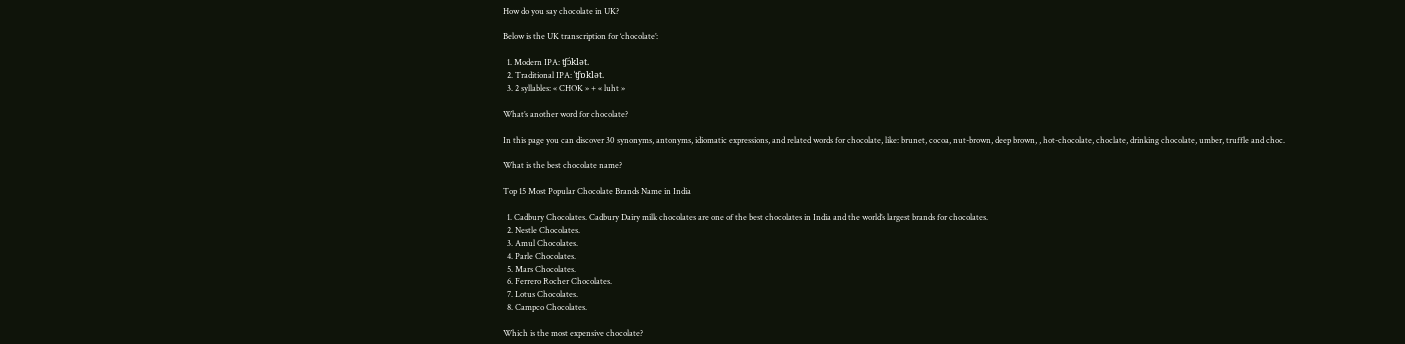How do you say chocolate in UK?

Below is the UK transcription for ‘chocolate’:

  1. Modern IPA: ʧɔ́klət.
  2. Traditional IPA: ˈʧɒklət.
  3. 2 syllables: « CHOK » + « luht »

What’s another word for chocolate?

In this page you can discover 30 synonyms, antonyms, idiomatic expressions, and related words for chocolate, like: brunet, cocoa, nut-brown, deep brown, , hot-chocolate, choclate, drinking chocolate, umber, truffle and choc.

What is the best chocolate name?

Top 15 Most Popular Chocolate Brands Name in India

  1. Cadbury Chocolates. Cadbury Dairy milk chocolates are one of the best chocolates in India and the world’s largest brands for chocolates.
  2. Nestle Chocolates.
  3. Amul Chocolates.
  4. Parle Chocolates.
  5. Mars Chocolates.
  6. Ferrero Rocher Chocolates.
  7. Lotus Chocolates.
  8. Campco Chocolates.

Which is the most expensive chocolate?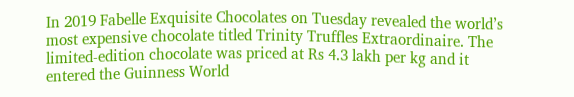In 2019 Fabelle Exquisite Chocolates on Tuesday revealed the world’s most expensive chocolate titled Trinity Truffles Extraordinaire. The limited-edition chocolate was priced at Rs 4.3 lakh per kg and it entered the Guinness World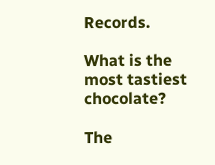Records.

What is the most tastiest chocolate?

The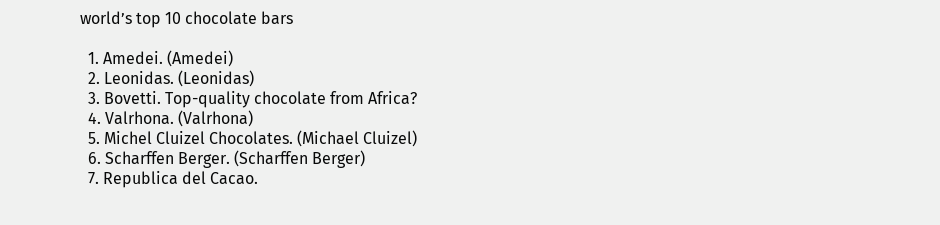world’s top 10 chocolate bars

  1. Amedei. (Amedei)
  2. Leonidas. (Leonidas)
  3. Bovetti. Top-quality chocolate from Africa?
  4. Valrhona. (Valrhona)
  5. Michel Cluizel Chocolates. (Michael Cluizel)
  6. Scharffen Berger. (Scharffen Berger)
  7. Republica del Cacao.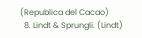(Republica del Cacao)
  8. Lindt & Sprungli. (Lindt)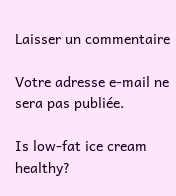Laisser un commentaire

Votre adresse e-mail ne sera pas publiée.

Is low-fat ice cream healthy?